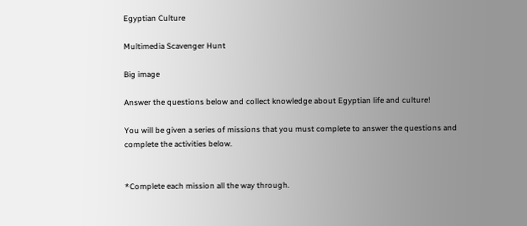Egyptian Culture

Multimedia Scavenger Hunt

Big image

Answer the questions below and collect knowledge about Egyptian life and culture!

You will be given a series of missions that you must complete to answer the questions and complete the activities below.


*Complete each mission all the way through.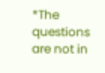*The questions are not in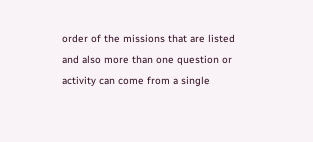order of the missions that are listed and also more than one question or activity can come from a single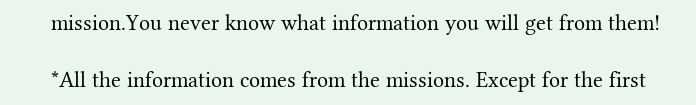mission.You never know what information you will get from them!

*All the information comes from the missions. Except for the first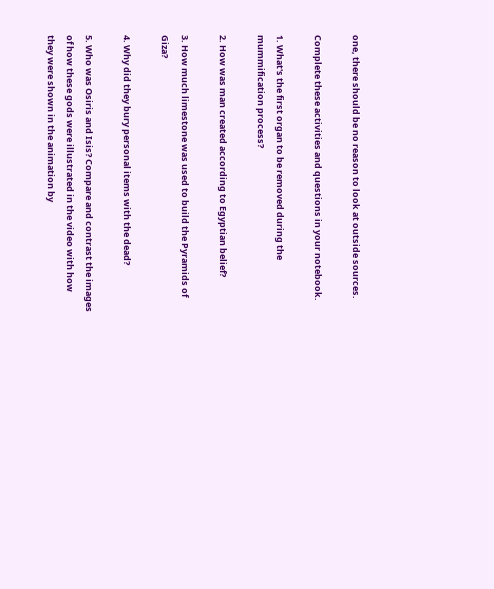one, there should be no reason to look at outside sources.

Complete these activities and questions in your notebook.

1. What's the first organ to be removed during the mummification process?

2. How was man created according to Egyptian belief?

3. How much limestone was used to build the Pyramids of Giza?

4. Why did they bury personal items with the dead?

5. Who was Osiris and Isis? Compare and contrast the images of how these gods were illustrated in the video with how they were shown in the animation by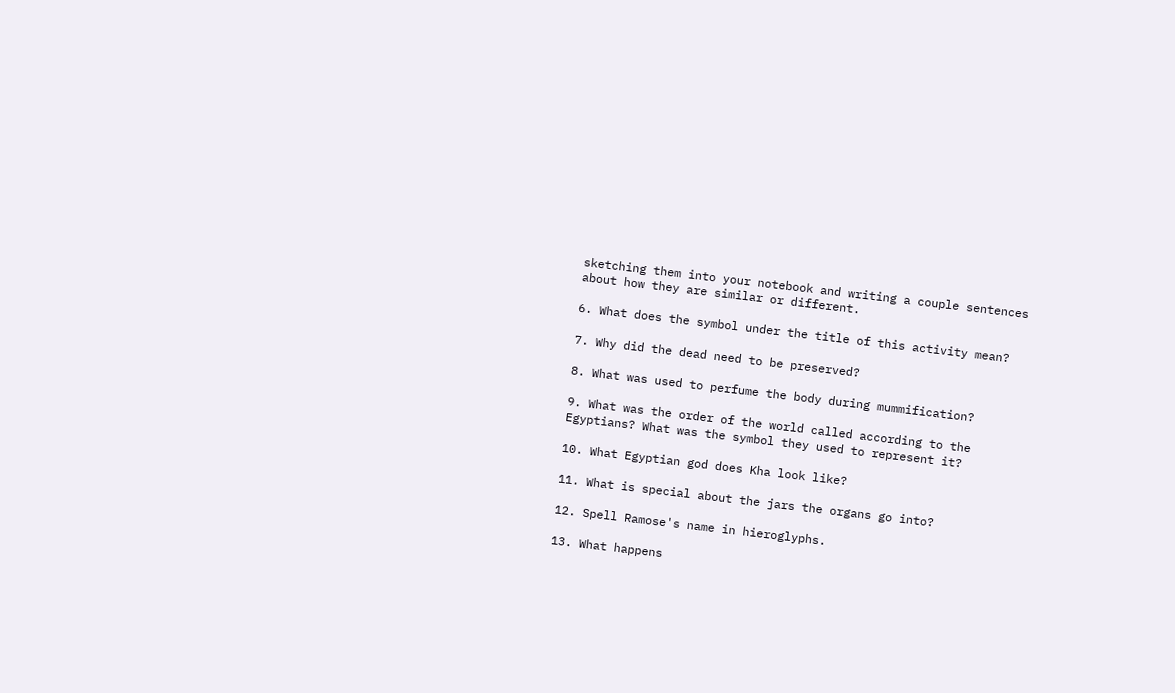sketching them into your notebook and writing a couple sentences about how they are similar or different.

6. What does the symbol under the title of this activity mean?

7. Why did the dead need to be preserved?

8. What was used to perfume the body during mummification?

9. What was the order of the world called according to the Egyptians? What was the symbol they used to represent it?

10. What Egyptian god does Kha look like?

11. What is special about the jars the organs go into?

12. Spell Ramose's name in hieroglyphs.

13. What happens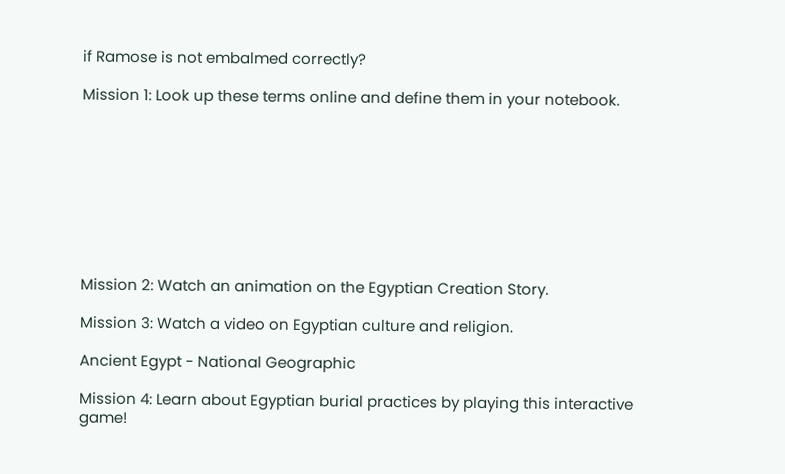if Ramose is not embalmed correctly?

Mission 1: Look up these terms online and define them in your notebook.









Mission 2: Watch an animation on the Egyptian Creation Story.

Mission 3: Watch a video on Egyptian culture and religion.

Ancient Egypt - National Geographic

Mission 4: Learn about Egyptian burial practices by playing this interactive game!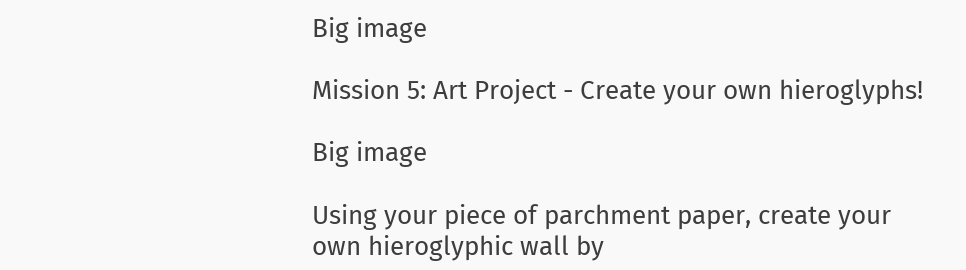Big image

Mission 5: Art Project - Create your own hieroglyphs!

Big image

Using your piece of parchment paper, create your own hieroglyphic wall by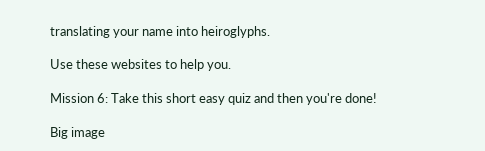translating your name into heiroglyphs.

Use these websites to help you.

Mission 6: Take this short easy quiz and then you're done!

Big image